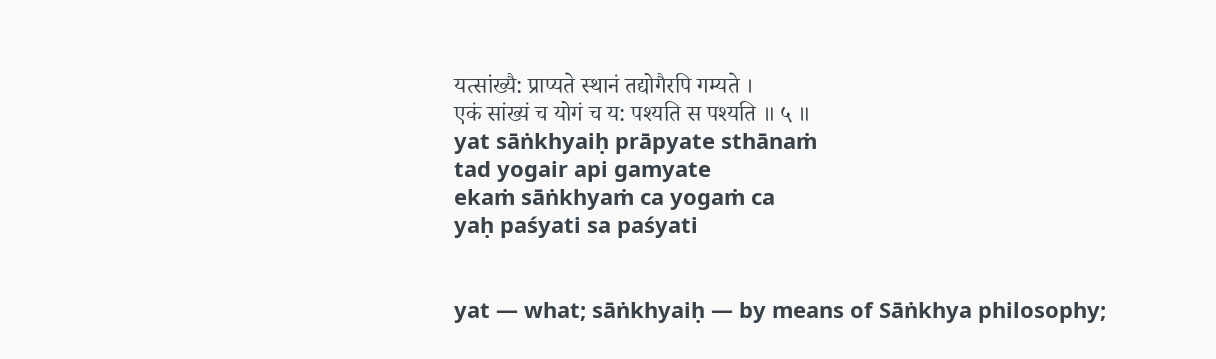यत्सांख्यै: प्राप्यते स्थानं तद्योगैरपि गम्यते ।
एकं सांख्यं च योगं च य: पश्यति स पश्यति ॥ ५ ॥
yat sāṅkhyaiḥ prāpyate sthānaṁ
tad yogair api gamyate
ekaṁ sāṅkhyaṁ ca yogaṁ ca
yaḥ paśyati sa paśyati


yat — what; sāṅkhyaiḥ — by means of Sāṅkhya philosophy;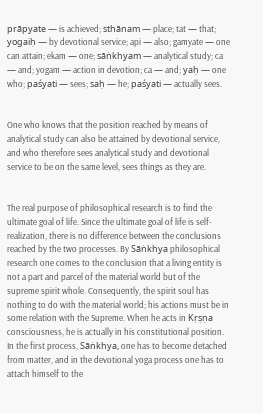prāpyate — is achieved; sthānam — place; tat — that; yogaiḥ — by devotional service; api — also; gamyate — one can attain; ekam — one; sāṅkhyam — analytical study; ca — and; yogam — action in devotion; ca — and; yaḥ — one who; paśyati — sees; saḥ — he; paśyati — actually sees.


One who knows that the position reached by means of analytical study can also be attained by devotional service, and who therefore sees analytical study and devotional service to be on the same level, sees things as they are.


The real purpose of philosophical research is to find the ultimate goal of life. Since the ultimate goal of life is self-realization, there is no difference between the conclusions reached by the two processes. By Sāṅkhya philosophical research one comes to the conclusion that a living entity is not a part and parcel of the material world but of the supreme spirit whole. Consequently, the spirit soul has nothing to do with the material world; his actions must be in some relation with the Supreme. When he acts in Kṛṣṇa consciousness, he is actually in his constitutional position. In the first process, Sāṅkhya, one has to become detached from matter, and in the devotional yoga process one has to attach himself to the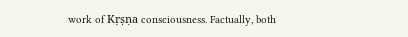work of Kṛṣṇa consciousness. Factually, both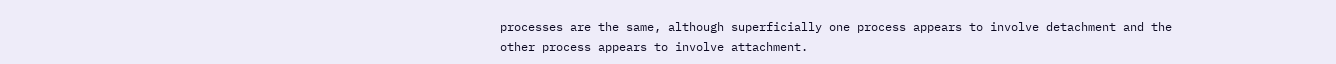processes are the same, although superficially one process appears to involve detachment and the other process appears to involve attachment.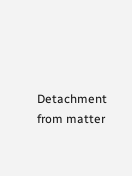Detachment from matter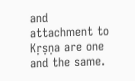and attachment to Kṛṣṇa are one and the same.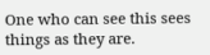One who can see this sees things as they are.